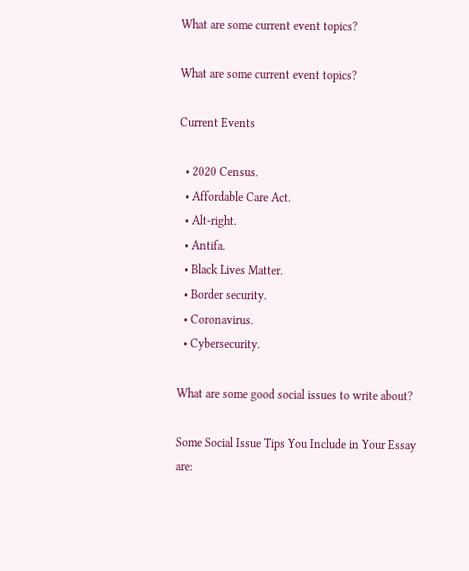What are some current event topics?

What are some current event topics?

Current Events

  • 2020 Census.
  • Affordable Care Act.
  • Alt-right.
  • Antifa.
  • Black Lives Matter.
  • Border security.
  • Coronavirus.
  • Cybersecurity.

What are some good social issues to write about?

Some Social Issue Tips You Include in Your Essay are: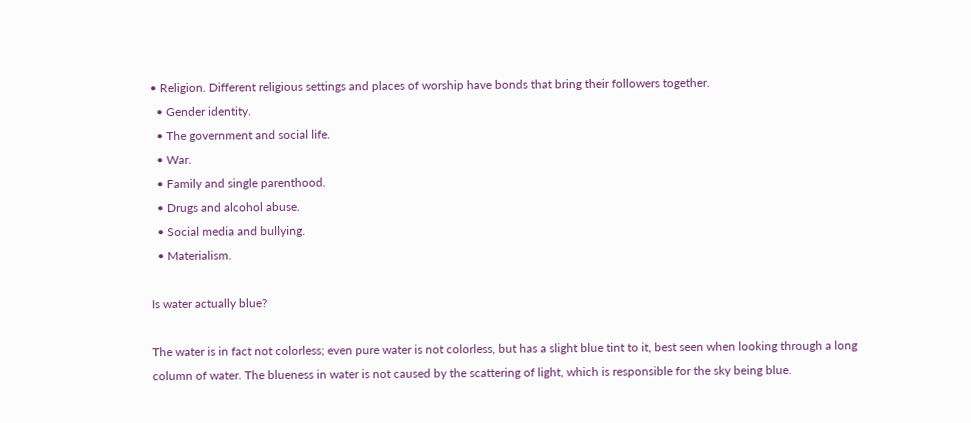• Religion. Different religious settings and places of worship have bonds that bring their followers together.
  • Gender identity.
  • The government and social life.
  • War.
  • Family and single parenthood.
  • Drugs and alcohol abuse.
  • Social media and bullying.
  • Materialism.

Is water actually blue?

The water is in fact not colorless; even pure water is not colorless, but has a slight blue tint to it, best seen when looking through a long column of water. The blueness in water is not caused by the scattering of light, which is responsible for the sky being blue.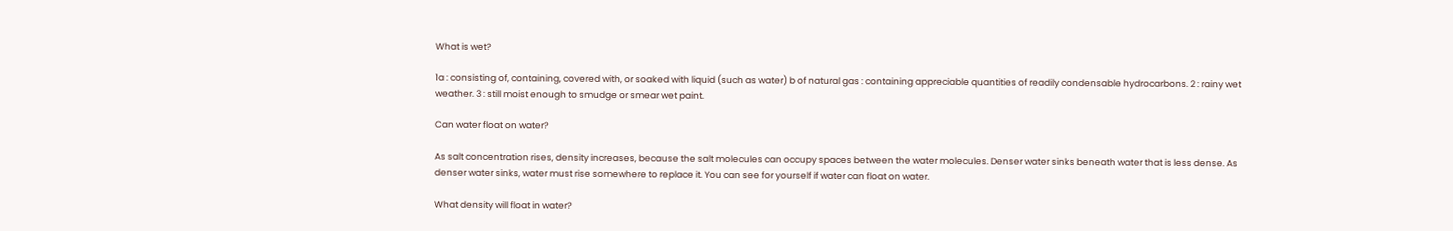What is wet?

1a : consisting of, containing, covered with, or soaked with liquid (such as water) b of natural gas : containing appreciable quantities of readily condensable hydrocarbons. 2 : rainy wet weather. 3 : still moist enough to smudge or smear wet paint.

Can water float on water?

As salt concentration rises, density increases, because the salt molecules can occupy spaces between the water molecules. Denser water sinks beneath water that is less dense. As denser water sinks, water must rise somewhere to replace it. You can see for yourself if water can float on water.

What density will float in water?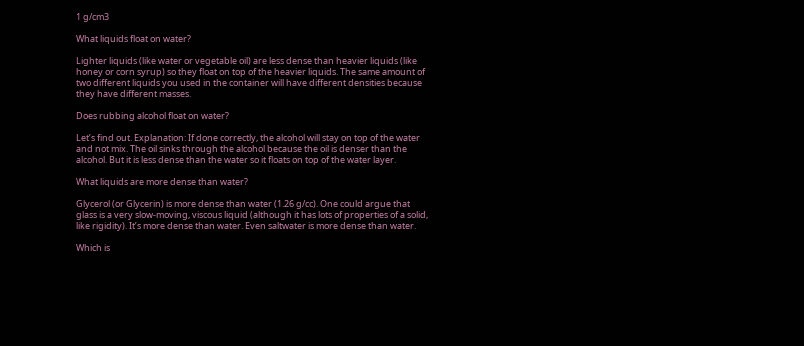1 g/cm3

What liquids float on water?

Lighter liquids (like water or vegetable oil) are less dense than heavier liquids (like honey or corn syrup) so they float on top of the heavier liquids. The same amount of two different liquids you used in the container will have different densities because they have different masses.

Does rubbing alcohol float on water?

Let’s find out. Explanation: If done correctly, the alcohol will stay on top of the water and not mix. The oil sinks through the alcohol because the oil is denser than the alcohol. But it is less dense than the water so it floats on top of the water layer.

What liquids are more dense than water?

Glycerol (or Glycerin) is more dense than water (1.26 g/cc). One could argue that glass is a very slow-moving, viscous liquid (although it has lots of properties of a solid, like rigidity). It’s more dense than water. Even saltwater is more dense than water.

Which is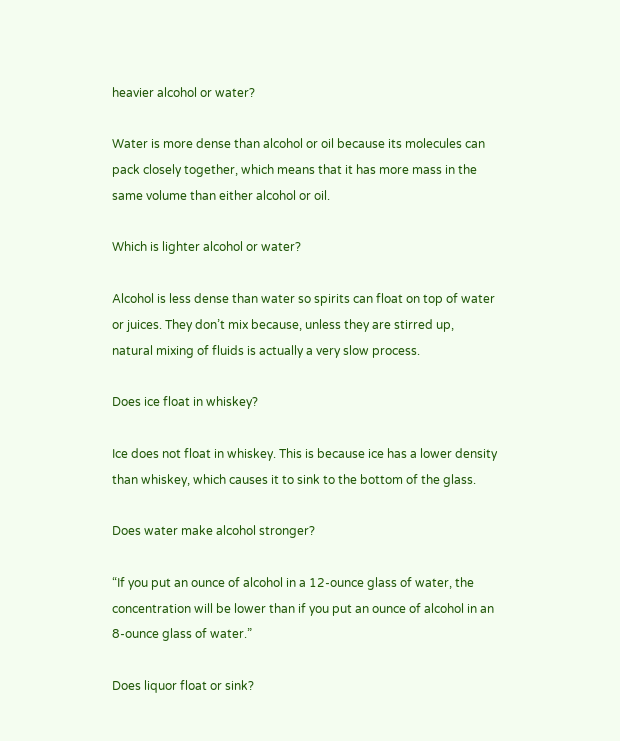heavier alcohol or water?

Water is more dense than alcohol or oil because its molecules can pack closely together, which means that it has more mass in the same volume than either alcohol or oil.

Which is lighter alcohol or water?

Alcohol is less dense than water so spirits can float on top of water or juices. They don’t mix because, unless they are stirred up, natural mixing of fluids is actually a very slow process.

Does ice float in whiskey?

Ice does not float in whiskey. This is because ice has a lower density than whiskey, which causes it to sink to the bottom of the glass.

Does water make alcohol stronger?

“If you put an ounce of alcohol in a 12-ounce glass of water, the concentration will be lower than if you put an ounce of alcohol in an 8-ounce glass of water.”

Does liquor float or sink?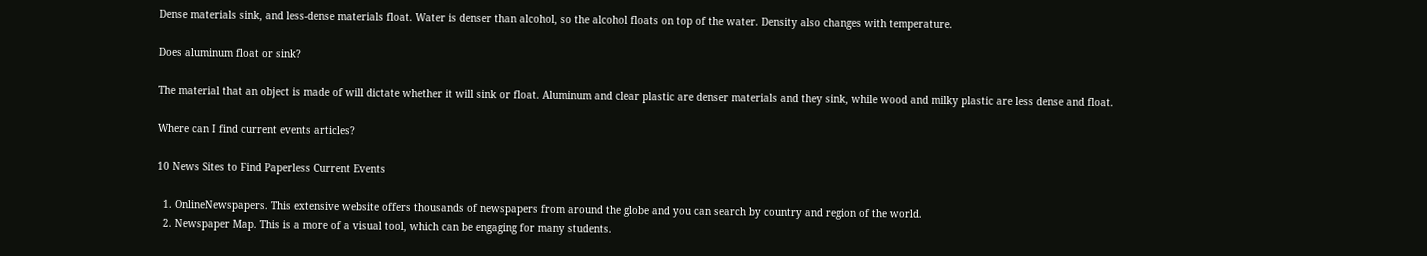Dense materials sink, and less-dense materials float. Water is denser than alcohol, so the alcohol floats on top of the water. Density also changes with temperature.

Does aluminum float or sink?

The material that an object is made of will dictate whether it will sink or float. Aluminum and clear plastic are denser materials and they sink, while wood and milky plastic are less dense and float.

Where can I find current events articles?

10 News Sites to Find Paperless Current Events

  1. OnlineNewspapers. This extensive website offers thousands of newspapers from around the globe and you can search by country and region of the world.
  2. Newspaper Map. This is a more of a visual tool, which can be engaging for many students.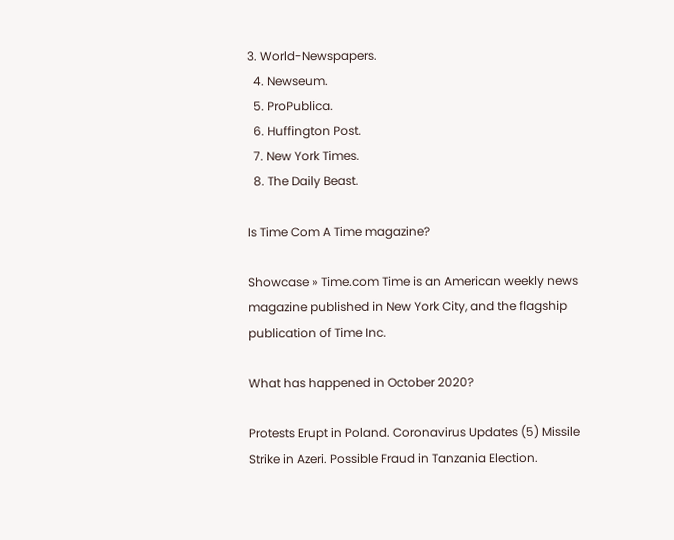3. World-Newspapers.
  4. Newseum.
  5. ProPublica.
  6. Huffington Post.
  7. New York Times.
  8. The Daily Beast.

Is Time Com A Time magazine?

Showcase » Time.com Time is an American weekly news magazine published in New York City, and the flagship publication of Time Inc.

What has happened in October 2020?

Protests Erupt in Poland. Coronavirus Updates (5) Missile Strike in Azeri. Possible Fraud in Tanzania Election.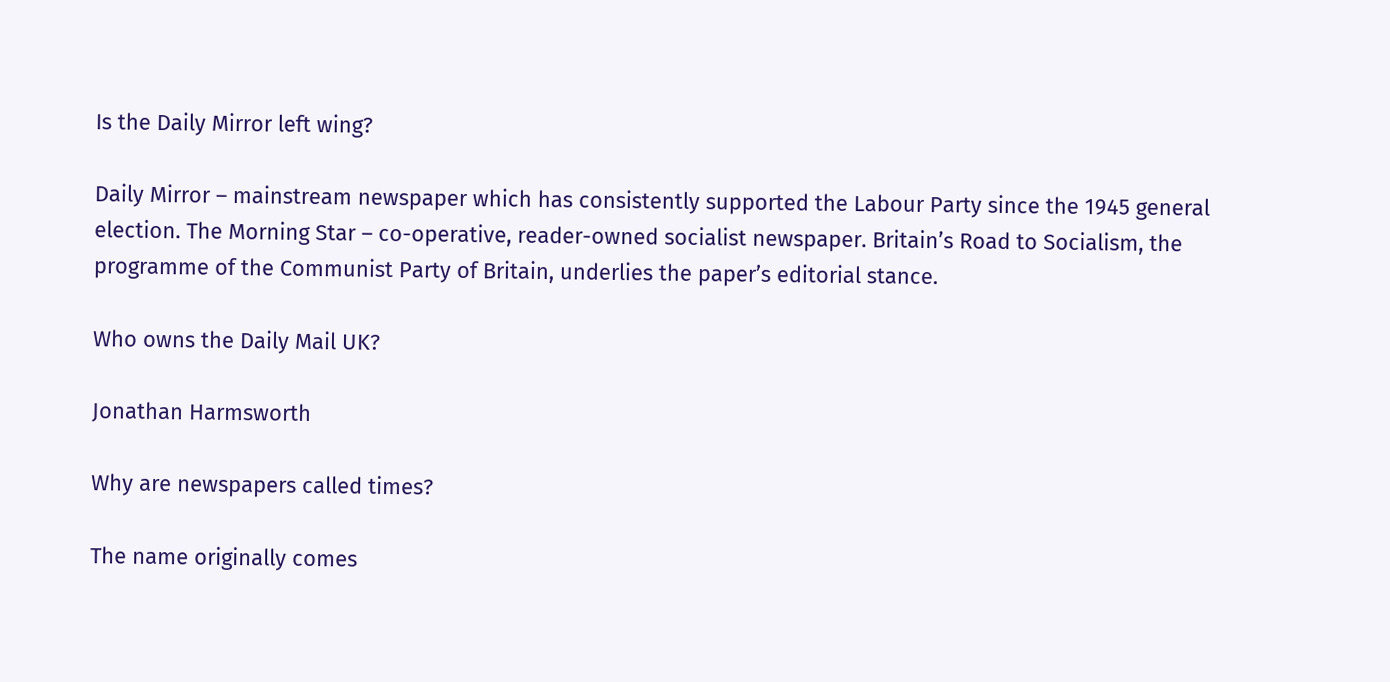Is the Daily Mirror left wing?

Daily Mirror – mainstream newspaper which has consistently supported the Labour Party since the 1945 general election. The Morning Star – co-operative, reader-owned socialist newspaper. Britain’s Road to Socialism, the programme of the Communist Party of Britain, underlies the paper’s editorial stance.

Who owns the Daily Mail UK?

Jonathan Harmsworth

Why are newspapers called times?

The name originally comes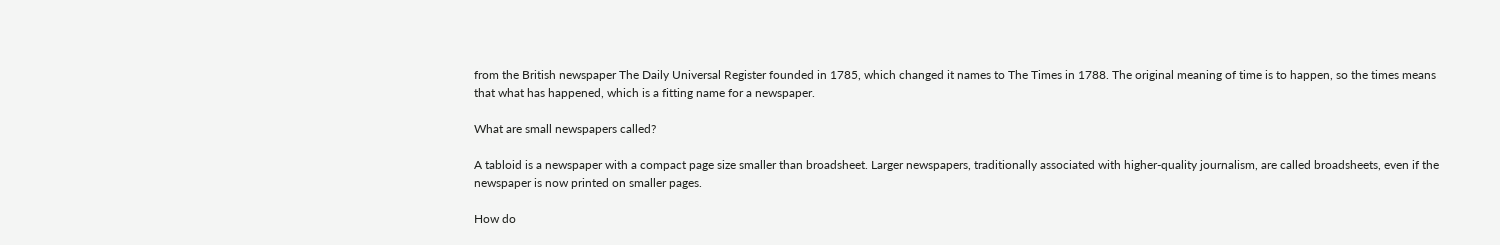from the British newspaper The Daily Universal Register founded in 1785, which changed it names to The Times in 1788. The original meaning of time is to happen, so the times means that what has happened, which is a fitting name for a newspaper.

What are small newspapers called?

A tabloid is a newspaper with a compact page size smaller than broadsheet. Larger newspapers, traditionally associated with higher-quality journalism, are called broadsheets, even if the newspaper is now printed on smaller pages.

How do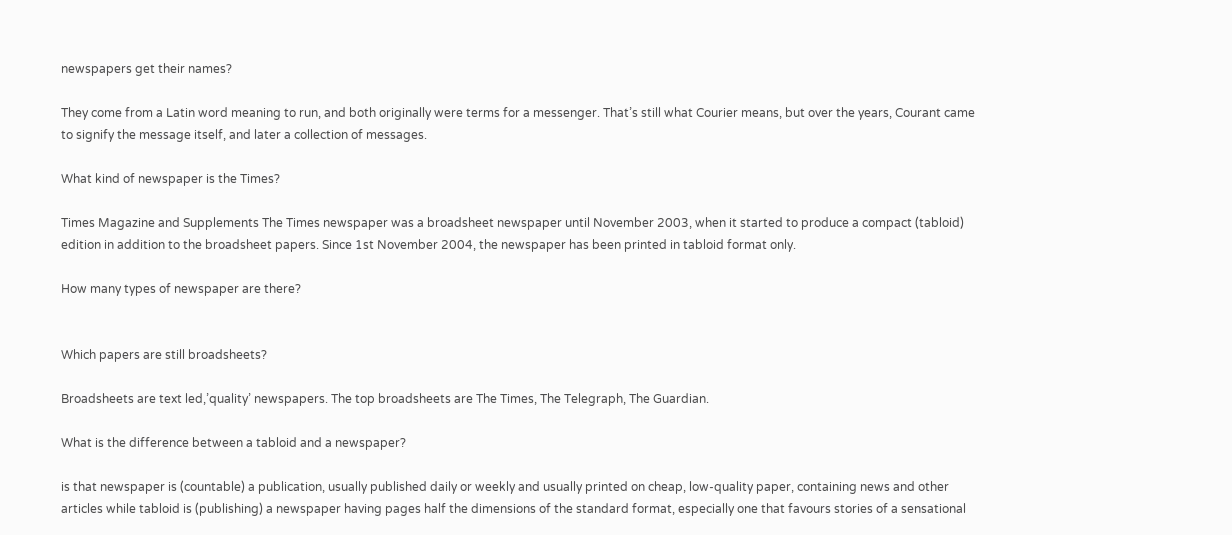newspapers get their names?

They come from a Latin word meaning to run, and both originally were terms for a messenger. That’s still what Courier means, but over the years, Courant came to signify the message itself, and later a collection of messages.

What kind of newspaper is the Times?

Times Magazine and Supplements The Times newspaper was a broadsheet newspaper until November 2003, when it started to produce a compact (tabloid) edition in addition to the broadsheet papers. Since 1st November 2004, the newspaper has been printed in tabloid format only.

How many types of newspaper are there?


Which papers are still broadsheets?

Broadsheets are text led,’quality’ newspapers. The top broadsheets are The Times, The Telegraph, The Guardian.

What is the difference between a tabloid and a newspaper?

is that newspaper is (countable) a publication, usually published daily or weekly and usually printed on cheap, low-quality paper, containing news and other articles while tabloid is (publishing) a newspaper having pages half the dimensions of the standard format, especially one that favours stories of a sensational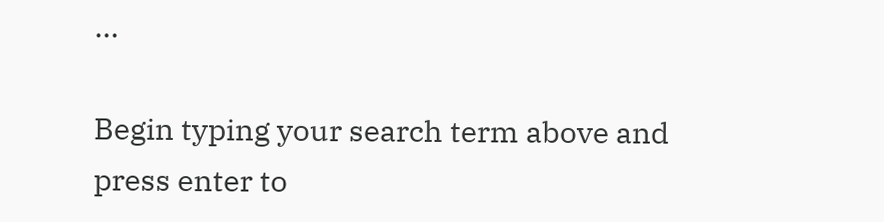…

Begin typing your search term above and press enter to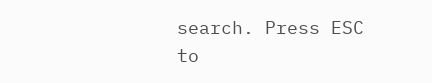search. Press ESC to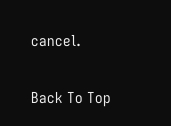cancel.

Back To Top